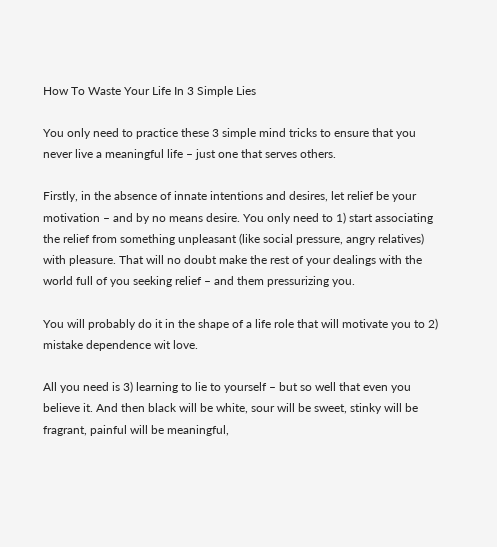How To Waste Your Life In 3 Simple Lies

You only need to practice these 3 simple mind tricks to ensure that you never live a meaningful life – just one that serves others.

Firstly, in the absence of innate intentions and desires, let relief be your motivation – and by no means desire. You only need to 1) start associating the relief from something unpleasant (like social pressure, angry relatives) with pleasure. That will no doubt make the rest of your dealings with the world full of you seeking relief – and them pressurizing you.

You will probably do it in the shape of a life role that will motivate you to 2) mistake dependence wit love.

All you need is 3) learning to lie to yourself – but so well that even you believe it. And then black will be white, sour will be sweet, stinky will be fragrant, painful will be meaningful,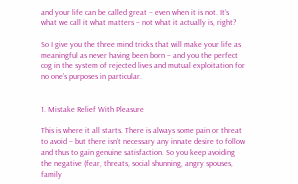and your life can be called great – even when it is not. It’s what we call it what matters – not what it actually is, right?

So I give you the three mind tricks that will make your life as meaningful as never having been born – and you the perfect cog in the system of rejected lives and mutual exploitation for no one’s purposes in particular.


1. Mistake Relief With Pleasure

This is where it all starts. There is always some pain or threat to avoid – but there isn’t necessary any innate desire to follow and thus to gain genuine satisfaction. So you keep avoiding the negative (fear, threats, social shunning, angry spouses, family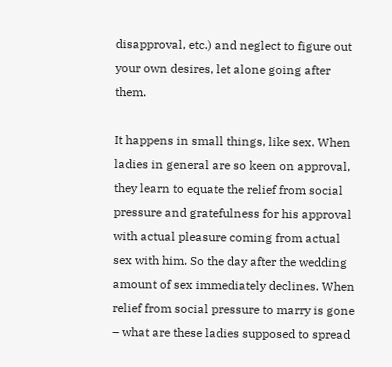disapproval, etc.) and neglect to figure out your own desires, let alone going after them.

It happens in small things, like sex. When ladies in general are so keen on approval, they learn to equate the relief from social pressure and gratefulness for his approval with actual pleasure coming from actual sex with him. So the day after the wedding amount of sex immediately declines. When relief from social pressure to marry is gone – what are these ladies supposed to spread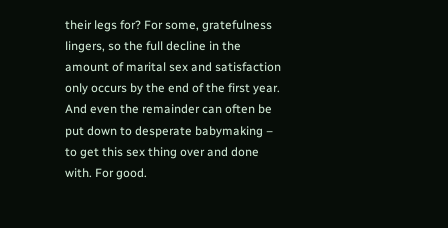their legs for? For some, gratefulness lingers, so the full decline in the amount of marital sex and satisfaction only occurs by the end of the first year. And even the remainder can often be put down to desperate babymaking – to get this sex thing over and done with. For good.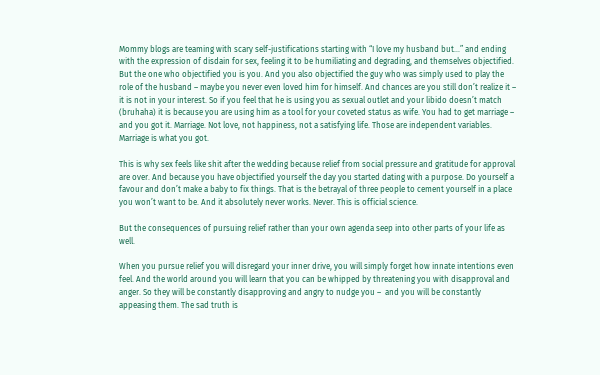Mommy blogs are teaming with scary self-justifications starting with “I love my husband but...” and ending with the expression of disdain for sex, feeling it to be humiliating and degrading, and themselves objectified. But the one who objectified you is you. And you also objectified the guy who was simply used to play the role of the husband – maybe you never even loved him for himself. And chances are you still don’t realize it – it is not in your interest. So if you feel that he is using you as sexual outlet and your libido doesn’t match (bruhaha) it is because you are using him as a tool for your coveted status as wife. You had to get marriage – and you got it. Marriage. Not love, not happiness, not a satisfying life. Those are independent variables. Marriage is what you got.

This is why sex feels like shit after the wedding because relief from social pressure and gratitude for approval are over. And because you have objectified yourself the day you started dating with a purpose. Do yourself a favour and don’t make a baby to fix things. That is the betrayal of three people to cement yourself in a place you won’t want to be. And it absolutely never works. Never. This is official science.

But the consequences of pursuing relief rather than your own agenda seep into other parts of your life as well.

When you pursue relief you will disregard your inner drive, you will simply forget how innate intentions even feel. And the world around you will learn that you can be whipped by threatening you with disapproval and anger. So they will be constantly disapproving and angry to nudge you –  and you will be constantly appeasing them. The sad truth is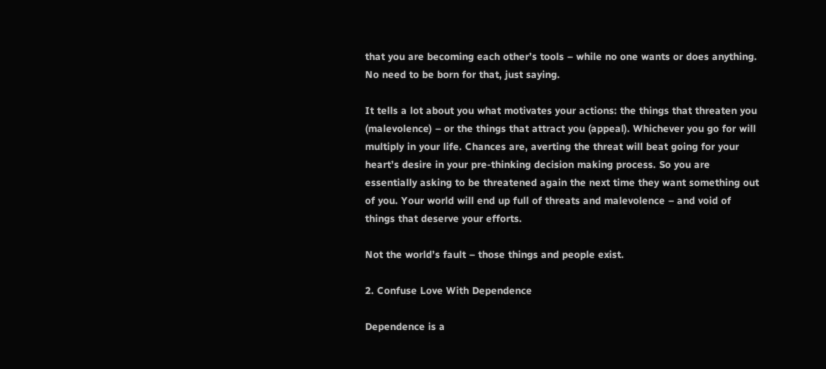that you are becoming each other’s tools – while no one wants or does anything. No need to be born for that, just saying.

It tells a lot about you what motivates your actions: the things that threaten you (malevolence) – or the things that attract you (appeal). Whichever you go for will multiply in your life. Chances are, averting the threat will beat going for your heart’s desire in your pre-thinking decision making process. So you are essentially asking to be threatened again the next time they want something out of you. Your world will end up full of threats and malevolence – and void of things that deserve your efforts.

Not the world’s fault – those things and people exist.

2. Confuse Love With Dependence

Dependence is a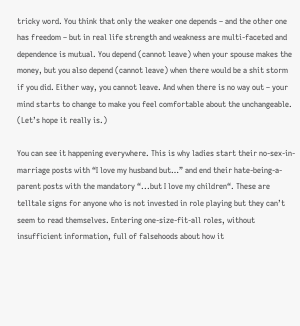tricky word. You think that only the weaker one depends – and the other one has freedom – but in real life strength and weakness are multi-faceted and dependence is mutual. You depend (cannot leave) when your spouse makes the money, but you also depend (cannot leave) when there would be a shit storm if you did. Either way, you cannot leave. And when there is no way out – your mind starts to change to make you feel comfortable about the unchangeable. (Let’s hope it really is.)

You can see it happening everywhere. This is why ladies start their no-sex-in-marriage posts with “I love my husband but…” and end their hate-being-a-parent posts with the mandatory “...but I love my children“. These are telltale signs for anyone who is not invested in role playing but they can’t seem to read themselves. Entering one-size-fit-all roles, without insufficient information, full of falsehoods about how it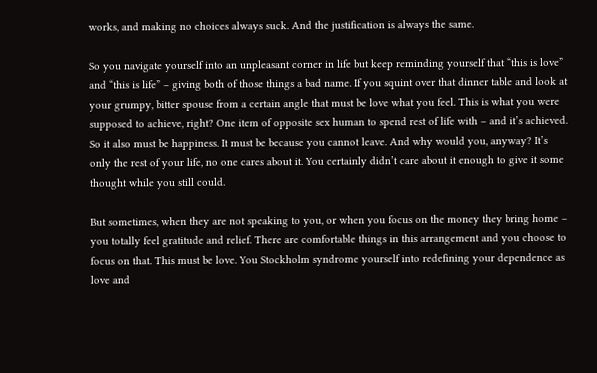works, and making no choices always suck. And the justification is always the same.

So you navigate yourself into an unpleasant corner in life but keep reminding yourself that “this is love” and “this is life” – giving both of those things a bad name. If you squint over that dinner table and look at your grumpy, bitter spouse from a certain angle that must be love what you feel. This is what you were supposed to achieve, right? One item of opposite sex human to spend rest of life with – and it’s achieved. So it also must be happiness. It must be because you cannot leave. And why would you, anyway? It’s only the rest of your life, no one cares about it. You certainly didn’t care about it enough to give it some thought while you still could.

But sometimes, when they are not speaking to you, or when you focus on the money they bring home – you totally feel gratitude and relief. There are comfortable things in this arrangement and you choose to focus on that. This must be love. You Stockholm syndrome yourself into redefining your dependence as love and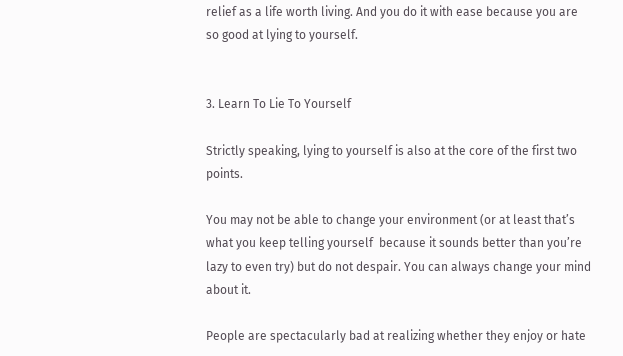relief as a life worth living. And you do it with ease because you are so good at lying to yourself.


3. Learn To Lie To Yourself

Strictly speaking, lying to yourself is also at the core of the first two points.

You may not be able to change your environment (or at least that’s what you keep telling yourself  because it sounds better than you’re lazy to even try) but do not despair. You can always change your mind about it.

People are spectacularly bad at realizing whether they enjoy or hate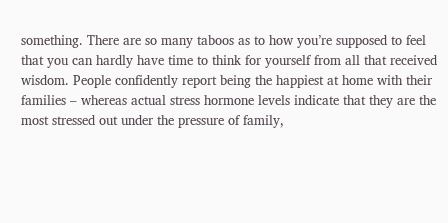something. There are so many taboos as to how you’re supposed to feel that you can hardly have time to think for yourself from all that received wisdom. People confidently report being the happiest at home with their families – whereas actual stress hormone levels indicate that they are the most stressed out under the pressure of family,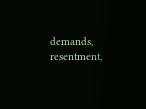demands, resentment,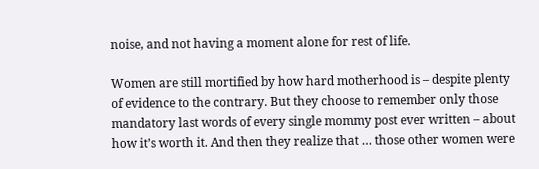noise, and not having a moment alone for rest of life.

Women are still mortified by how hard motherhood is – despite plenty of evidence to the contrary. But they choose to remember only those mandatory last words of every single mommy post ever written – about how it’s worth it. And then they realize that … those other women were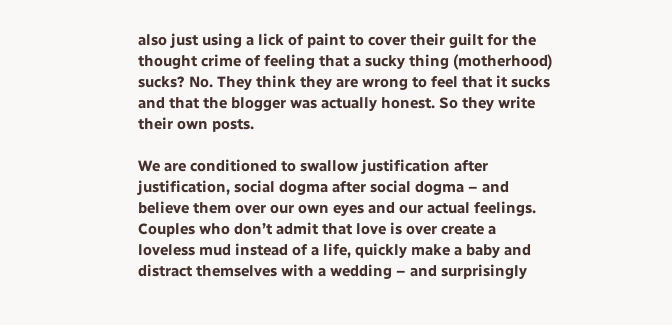also just using a lick of paint to cover their guilt for the thought crime of feeling that a sucky thing (motherhood) sucks? No. They think they are wrong to feel that it sucks and that the blogger was actually honest. So they write their own posts.

We are conditioned to swallow justification after justification, social dogma after social dogma – and believe them over our own eyes and our actual feelings. Couples who don’t admit that love is over create a loveless mud instead of a life, quickly make a baby and distract themselves with a wedding – and surprisingly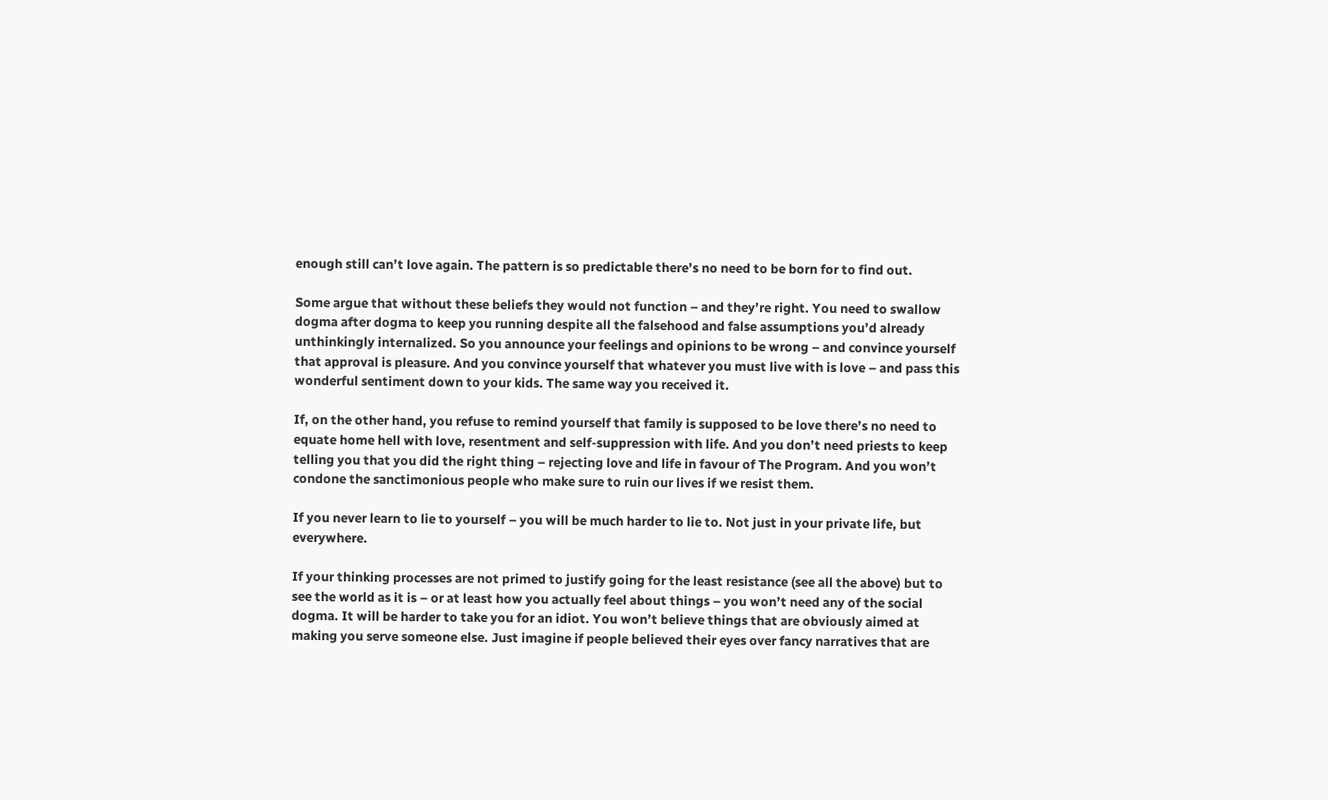enough still can’t love again. The pattern is so predictable there’s no need to be born for to find out.

Some argue that without these beliefs they would not function – and they’re right. You need to swallow dogma after dogma to keep you running despite all the falsehood and false assumptions you’d already unthinkingly internalized. So you announce your feelings and opinions to be wrong – and convince yourself that approval is pleasure. And you convince yourself that whatever you must live with is love – and pass this wonderful sentiment down to your kids. The same way you received it.

If, on the other hand, you refuse to remind yourself that family is supposed to be love there’s no need to equate home hell with love, resentment and self-suppression with life. And you don’t need priests to keep telling you that you did the right thing – rejecting love and life in favour of The Program. And you won’t condone the sanctimonious people who make sure to ruin our lives if we resist them.

If you never learn to lie to yourself – you will be much harder to lie to. Not just in your private life, but everywhere.

If your thinking processes are not primed to justify going for the least resistance (see all the above) but to see the world as it is – or at least how you actually feel about things – you won’t need any of the social dogma. It will be harder to take you for an idiot. You won’t believe things that are obviously aimed at making you serve someone else. Just imagine if people believed their eyes over fancy narratives that are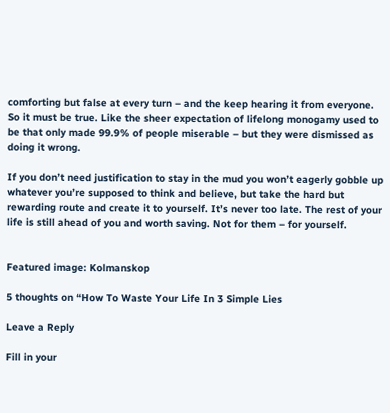comforting but false at every turn – and the keep hearing it from everyone. So it must be true. Like the sheer expectation of lifelong monogamy used to be that only made 99.9% of people miserable – but they were dismissed as doing it wrong.

If you don’t need justification to stay in the mud you won’t eagerly gobble up whatever you’re supposed to think and believe, but take the hard but rewarding route and create it to yourself. It’s never too late. The rest of your life is still ahead of you and worth saving. Not for them – for yourself.


Featured image: Kolmanskop

5 thoughts on “How To Waste Your Life In 3 Simple Lies

Leave a Reply

Fill in your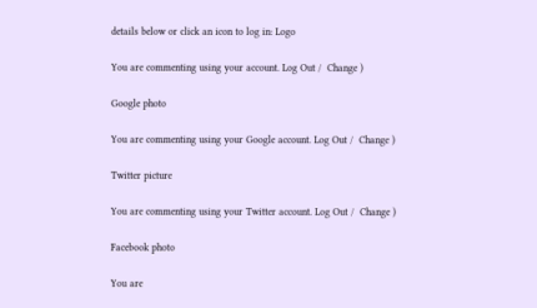details below or click an icon to log in: Logo

You are commenting using your account. Log Out /  Change )

Google photo

You are commenting using your Google account. Log Out /  Change )

Twitter picture

You are commenting using your Twitter account. Log Out /  Change )

Facebook photo

You are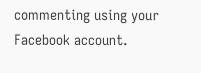commenting using your Facebook account.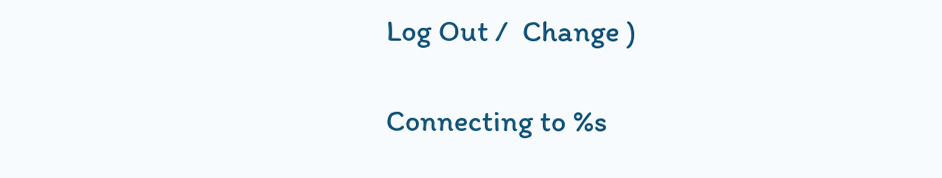Log Out /  Change )

Connecting to %s